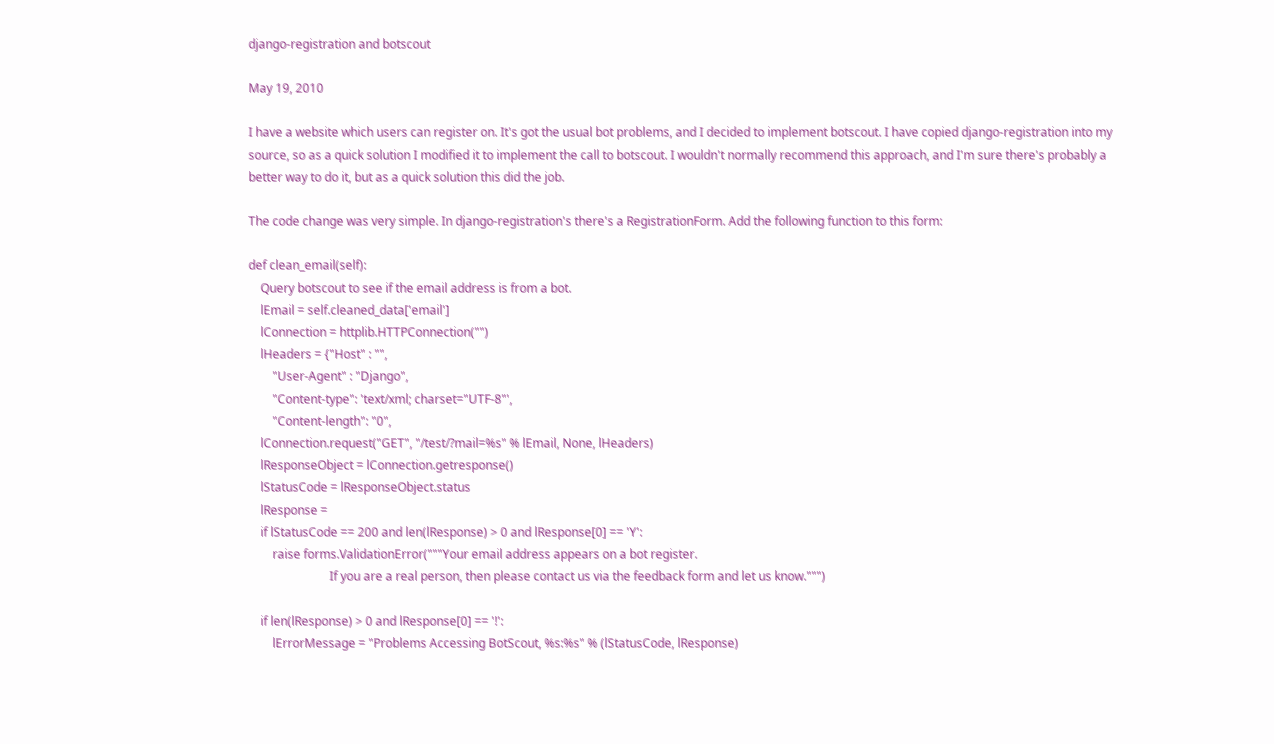django-registration and botscout

May 19, 2010

I have a website which users can register on. It's got the usual bot problems, and I decided to implement botscout. I have copied django-registration into my source, so as a quick solution I modified it to implement the call to botscout. I wouldn't normally recommend this approach, and I'm sure there's probably a better way to do it, but as a quick solution this did the job.

The code change was very simple. In django-registration's there's a RegistrationForm. Add the following function to this form:

def clean_email(self):
    Query botscout to see if the email address is from a bot.
    lEmail = self.cleaned_data['email']
    lConnection = httplib.HTTPConnection("")
    lHeaders = {"Host" : "",
        "User-Agent" : "Django",
        "Content-type": 'text/xml; charset="UTF-8"',
        "Content-length": "0",
    lConnection.request("GET", "/test/?mail=%s" % lEmail, None, lHeaders)
    lResponseObject = lConnection.getresponse()
    lStatusCode = lResponseObject.status
    lResponse =
    if lStatusCode == 200 and len(lResponse) > 0 and lResponse[0] == 'Y':
        raise forms.ValidationError("""Your email address appears on a bot register.
                           If you are a real person, then please contact us via the feedback form and let us know.""")

    if len(lResponse) > 0 and lResponse[0] == '!':
        lErrorMessage = "Problems Accessing BotScout, %s:%s" % (lStatusCode, lResponse)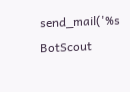send_mail('%s BotScout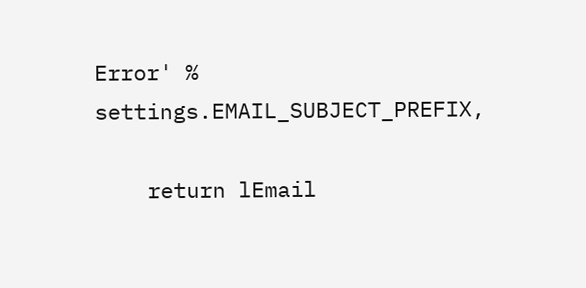Error' % settings.EMAIL_SUBJECT_PREFIX,

    return lEmail